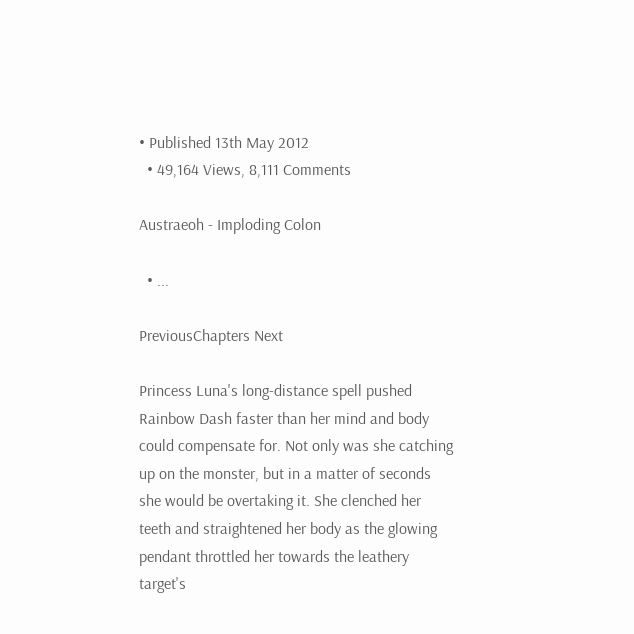• Published 13th May 2012
  • 49,164 Views, 8,111 Comments

Austraeoh - Imploding Colon

  • ...

PreviousChapters Next

Princess Luna's long-distance spell pushed Rainbow Dash faster than her mind and body could compensate for. Not only was she catching up on the monster, but in a matter of seconds she would be overtaking it. She clenched her teeth and straightened her body as the glowing pendant throttled her towards the leathery target's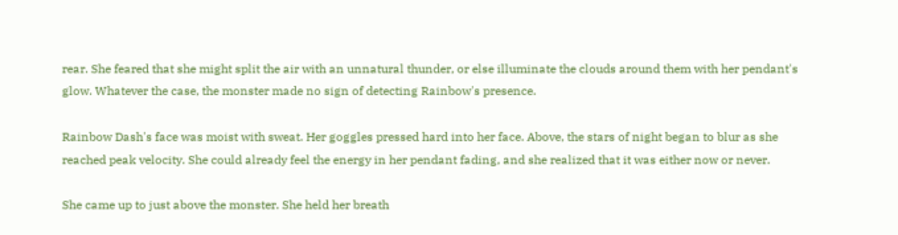rear. She feared that she might split the air with an unnatural thunder, or else illuminate the clouds around them with her pendant's glow. Whatever the case, the monster made no sign of detecting Rainbow's presence.

Rainbow Dash's face was moist with sweat. Her goggles pressed hard into her face. Above, the stars of night began to blur as she reached peak velocity. She could already feel the energy in her pendant fading, and she realized that it was either now or never.

She came up to just above the monster. She held her breath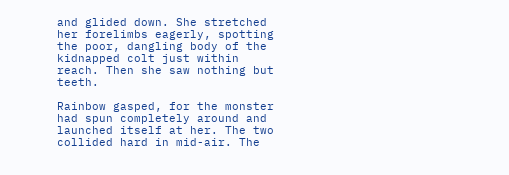and glided down. She stretched her forelimbs eagerly, spotting the poor, dangling body of the kidnapped colt just within reach. Then she saw nothing but teeth.

Rainbow gasped, for the monster had spun completely around and launched itself at her. The two collided hard in mid-air. The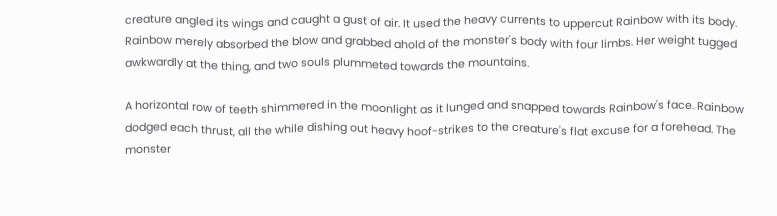creature angled its wings and caught a gust of air. It used the heavy currents to uppercut Rainbow with its body. Rainbow merely absorbed the blow and grabbed ahold of the monster's body with four limbs. Her weight tugged awkwardly at the thing, and two souls plummeted towards the mountains.

A horizontal row of teeth shimmered in the moonlight as it lunged and snapped towards Rainbow's face. Rainbow dodged each thrust, all the while dishing out heavy hoof-strikes to the creature's flat excuse for a forehead. The monster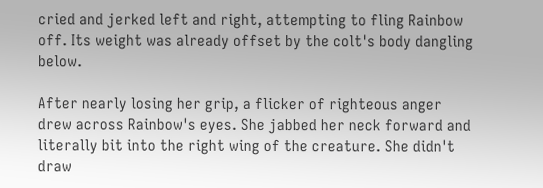cried and jerked left and right, attempting to fling Rainbow off. Its weight was already offset by the colt's body dangling below.

After nearly losing her grip, a flicker of righteous anger drew across Rainbow's eyes. She jabbed her neck forward and literally bit into the right wing of the creature. She didn't draw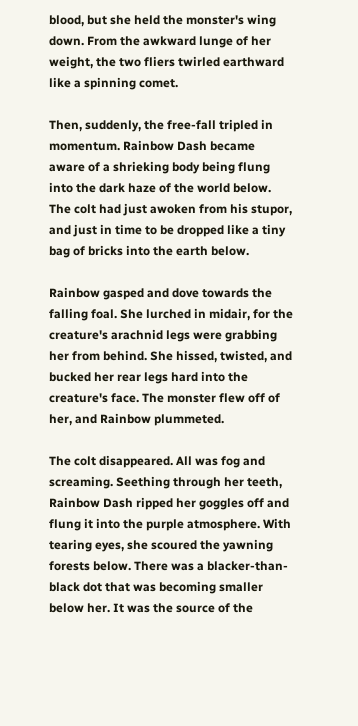blood, but she held the monster's wing down. From the awkward lunge of her weight, the two fliers twirled earthward like a spinning comet.

Then, suddenly, the free-fall tripled in momentum. Rainbow Dash became aware of a shrieking body being flung into the dark haze of the world below. The colt had just awoken from his stupor, and just in time to be dropped like a tiny bag of bricks into the earth below.

Rainbow gasped and dove towards the falling foal. She lurched in midair, for the creature's arachnid legs were grabbing her from behind. She hissed, twisted, and bucked her rear legs hard into the creature's face. The monster flew off of her, and Rainbow plummeted.

The colt disappeared. All was fog and screaming. Seething through her teeth, Rainbow Dash ripped her goggles off and flung it into the purple atmosphere. With tearing eyes, she scoured the yawning forests below. There was a blacker-than-black dot that was becoming smaller below her. It was the source of the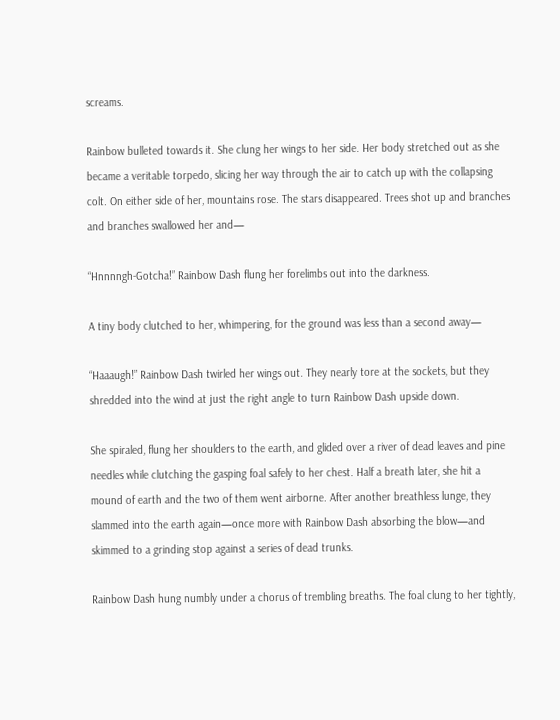screams.

Rainbow bulleted towards it. She clung her wings to her side. Her body stretched out as she became a veritable torpedo, slicing her way through the air to catch up with the collapsing colt. On either side of her, mountains rose. The stars disappeared. Trees shot up and branches and branches swallowed her and—

“Hnnnngh-Gotcha!” Rainbow Dash flung her forelimbs out into the darkness.

A tiny body clutched to her, whimpering, for the ground was less than a second away—

“Haaaugh!” Rainbow Dash twirled her wings out. They nearly tore at the sockets, but they shredded into the wind at just the right angle to turn Rainbow Dash upside down.

She spiraled, flung her shoulders to the earth, and glided over a river of dead leaves and pine needles while clutching the gasping foal safely to her chest. Half a breath later, she hit a mound of earth and the two of them went airborne. After another breathless lunge, they slammed into the earth again—once more with Rainbow Dash absorbing the blow—and skimmed to a grinding stop against a series of dead trunks.

Rainbow Dash hung numbly under a chorus of trembling breaths. The foal clung to her tightly,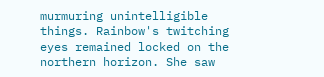murmuring unintelligible things. Rainbow's twitching eyes remained locked on the northern horizon. She saw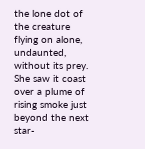the lone dot of the creature flying on alone, undaunted, without its prey. She saw it coast over a plume of rising smoke just beyond the next star-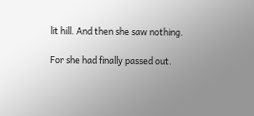lit hill. And then she saw nothing.

For she had finally passed out.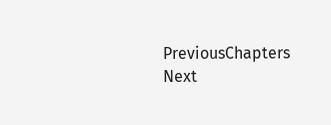PreviousChapters Next